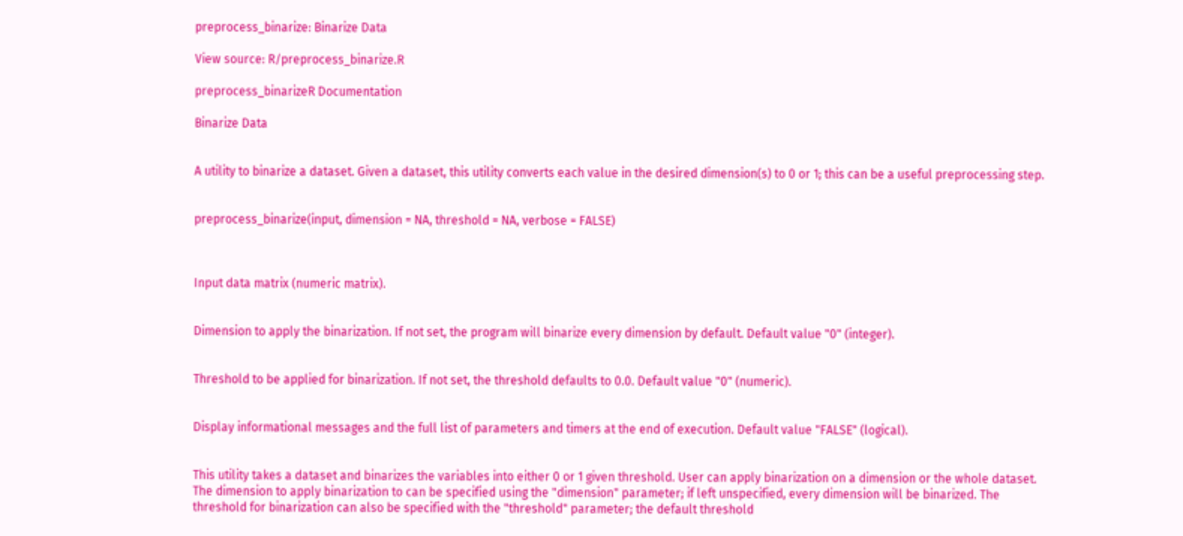preprocess_binarize: Binarize Data

View source: R/preprocess_binarize.R

preprocess_binarizeR Documentation

Binarize Data


A utility to binarize a dataset. Given a dataset, this utility converts each value in the desired dimension(s) to 0 or 1; this can be a useful preprocessing step.


preprocess_binarize(input, dimension = NA, threshold = NA, verbose = FALSE)



Input data matrix (numeric matrix).


Dimension to apply the binarization. If not set, the program will binarize every dimension by default. Default value "0" (integer).


Threshold to be applied for binarization. If not set, the threshold defaults to 0.0. Default value "0" (numeric).


Display informational messages and the full list of parameters and timers at the end of execution. Default value "FALSE" (logical).


This utility takes a dataset and binarizes the variables into either 0 or 1 given threshold. User can apply binarization on a dimension or the whole dataset. The dimension to apply binarization to can be specified using the "dimension" parameter; if left unspecified, every dimension will be binarized. The threshold for binarization can also be specified with the "threshold" parameter; the default threshold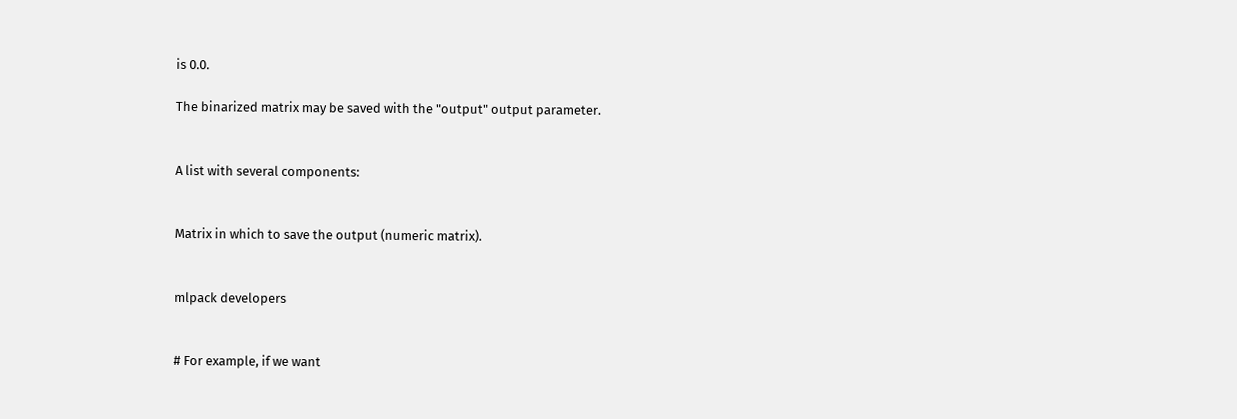is 0.0.

The binarized matrix may be saved with the "output" output parameter.


A list with several components:


Matrix in which to save the output (numeric matrix).


mlpack developers


# For example, if we want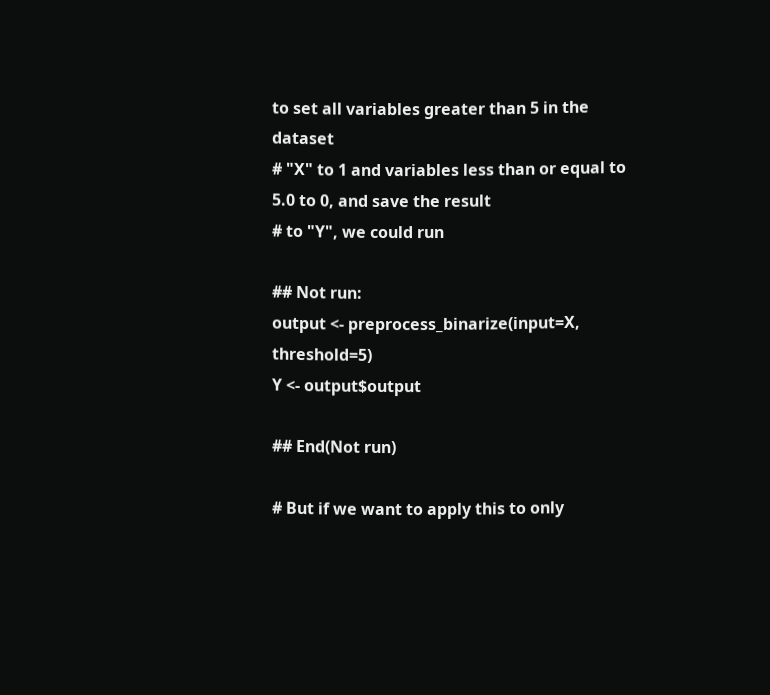to set all variables greater than 5 in the dataset
# "X" to 1 and variables less than or equal to 5.0 to 0, and save the result
# to "Y", we could run

## Not run:
output <- preprocess_binarize(input=X, threshold=5)
Y <- output$output

## End(Not run)

# But if we want to apply this to only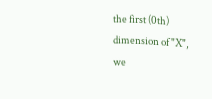the first (0th) dimension of "X",  we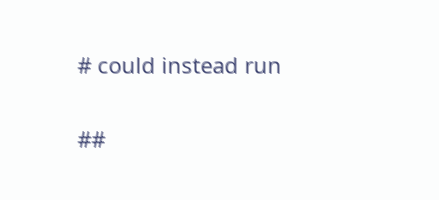# could instead run

##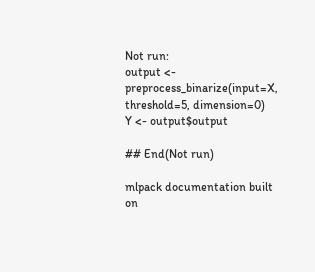Not run:
output <- preprocess_binarize(input=X, threshold=5, dimension=0)
Y <- output$output

## End(Not run)

mlpack documentation built on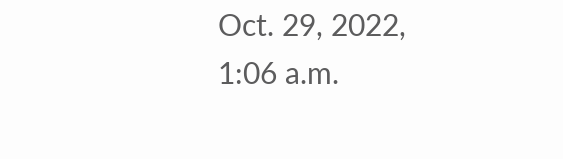Oct. 29, 2022, 1:06 a.m.